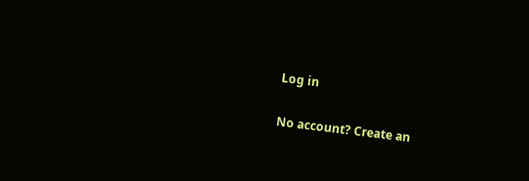Log in

No account? Create an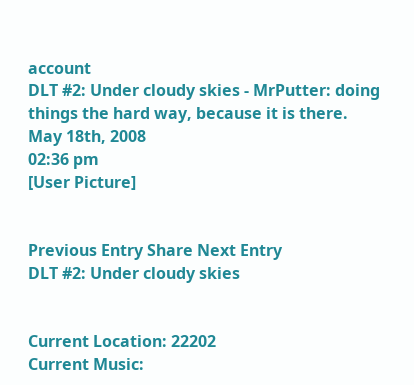account
DLT #2: Under cloudy skies - MrPutter: doing things the hard way, because it is there.
May 18th, 2008
02:36 pm
[User Picture]


Previous Entry Share Next Entry
DLT #2: Under cloudy skies


Current Location: 22202
Current Music: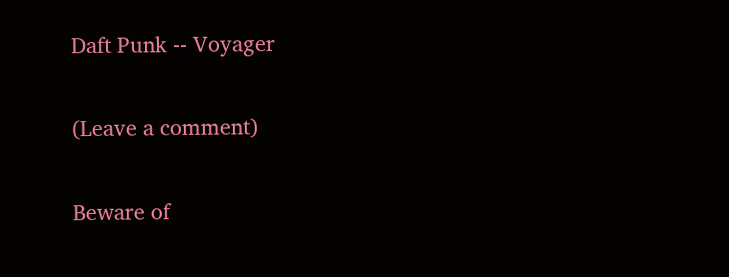Daft Punk -- Voyager

(Leave a comment)

Beware of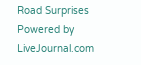Road Surprises Powered by LiveJournal.com